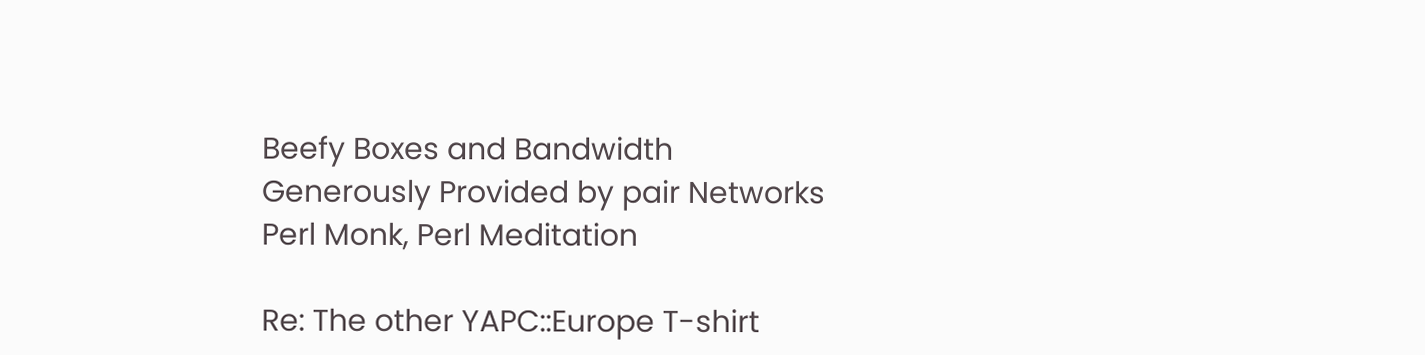Beefy Boxes and Bandwidth Generously Provided by pair Networks
Perl Monk, Perl Meditation

Re: The other YAPC::Europe T-shirt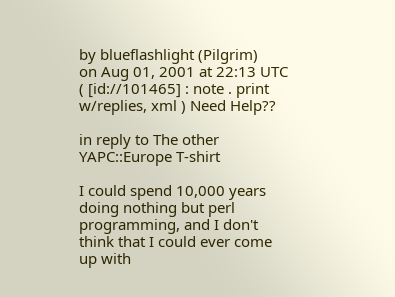by blueflashlight (Pilgrim)
on Aug 01, 2001 at 22:13 UTC ( [id://101465] : note . print w/replies, xml ) Need Help??

in reply to The other YAPC::Europe T-shirt

I could spend 10,000 years doing nothing but perl programming, and I don't think that I could ever come up with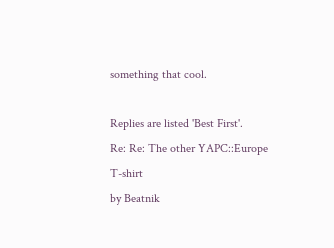something that cool.

Replies are listed 'Best First'.
Re: Re: The other YAPC::Europe T-shirt
by Beatnik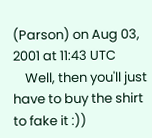(Parson) on Aug 03, 2001 at 11:43 UTC
    Well, then you'll just have to buy the shirt to fake it :))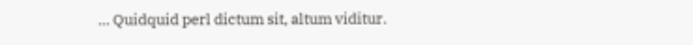... Quidquid perl dictum sit, altum viditur.